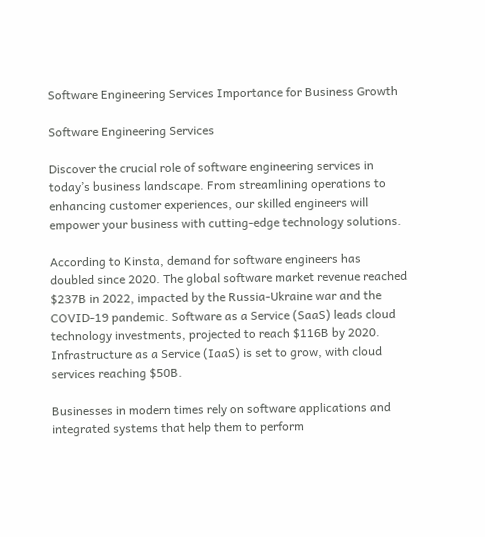Software Engineering Services Importance for Business Growth

Software Engineering Services

Discover the crucial role of software engineering services in today’s business landscape. From streamlining operations to enhancing customer experiences, our skilled engineers will empower your business with cutting-edge technology solutions.

According to Kinsta, demand for software engineers has doubled since 2020. The global software market revenue reached $237B in 2022, impacted by the Russia-Ukraine war and the COVID-19 pandemic. Software as a Service (SaaS) leads cloud technology investments, projected to reach $116B by 2020. Infrastructure as a Service (IaaS) is set to grow, with cloud services reaching $50B.

Businesses in modern times rely on software applications and integrated systems that help them to perform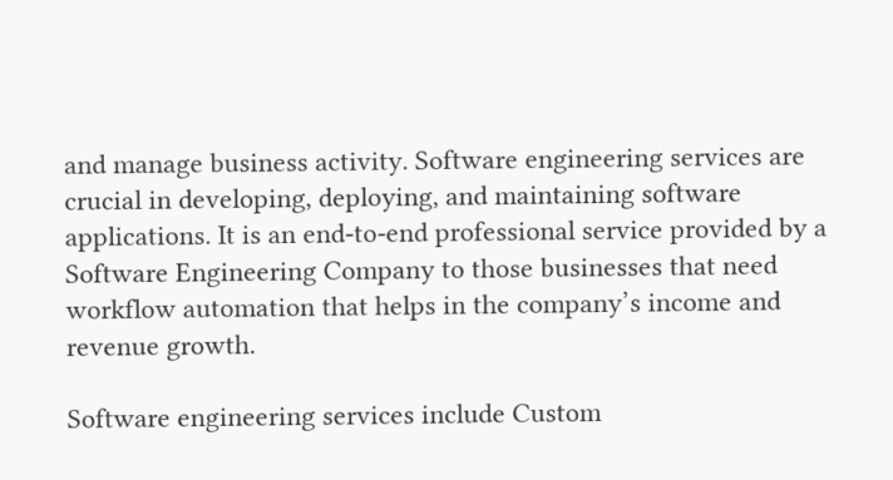and manage business activity. Software engineering services are crucial in developing, deploying, and maintaining software applications. It is an end-to-end professional service provided by a Software Engineering Company to those businesses that need workflow automation that helps in the company’s income and revenue growth.

Software engineering services include Custom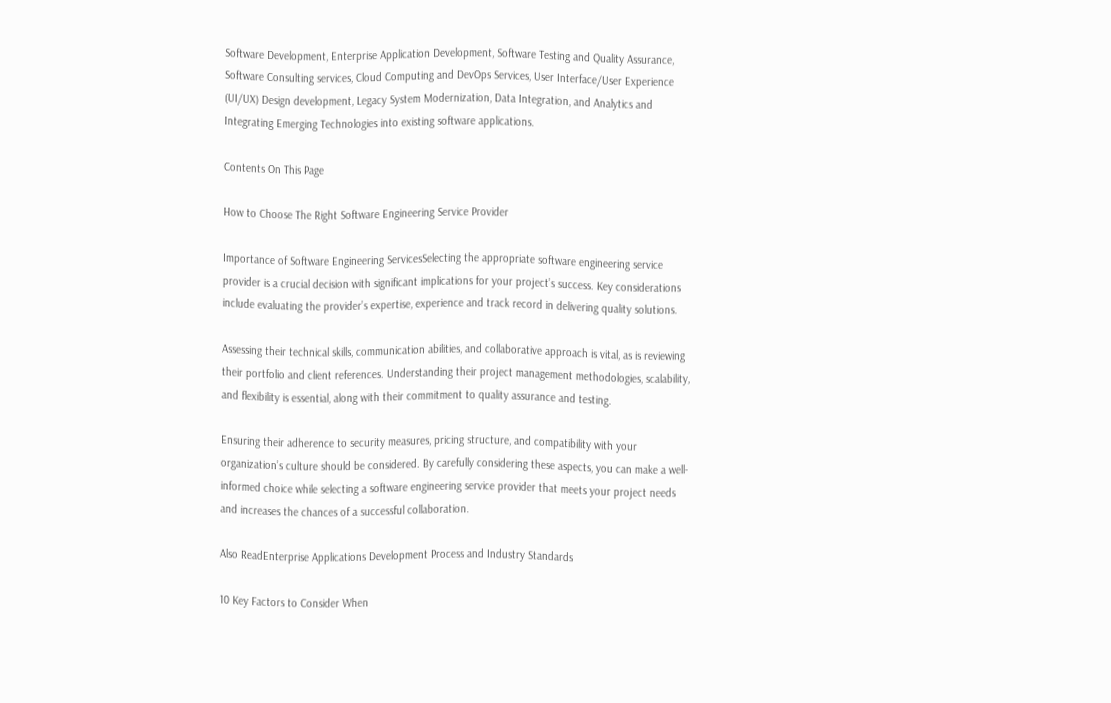Software Development, Enterprise Application Development, Software Testing and Quality Assurance, Software Consulting services, Cloud Computing and DevOps Services, User Interface/User Experience (UI/UX) Design development, Legacy System Modernization, Data Integration, and Analytics and Integrating Emerging Technologies into existing software applications.

Contents On This Page

How to Choose The Right Software Engineering Service Provider

Importance of Software Engineering ServicesSelecting the appropriate software engineering service provider is a crucial decision with significant implications for your project’s success. Key considerations include evaluating the provider’s expertise, experience and track record in delivering quality solutions.

Assessing their technical skills, communication abilities, and collaborative approach is vital, as is reviewing their portfolio and client references. Understanding their project management methodologies, scalability, and flexibility is essential, along with their commitment to quality assurance and testing.

Ensuring their adherence to security measures, pricing structure, and compatibility with your organization’s culture should be considered. By carefully considering these aspects, you can make a well-informed choice while selecting a software engineering service provider that meets your project needs and increases the chances of a successful collaboration.

Also ReadEnterprise Applications Development Process and Industry Standards

10 Key Factors to Consider When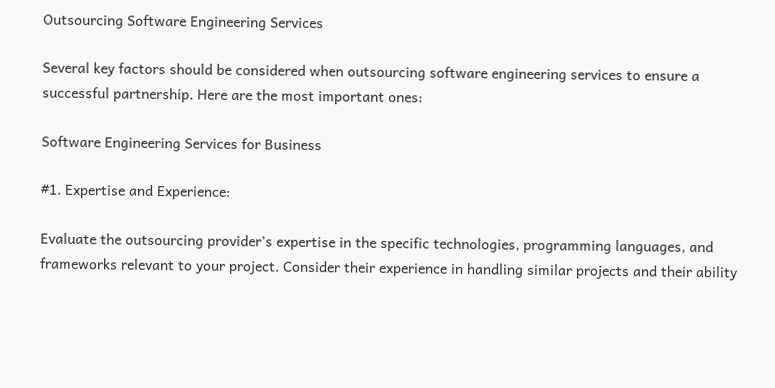Outsourcing Software Engineering Services

Several key factors should be considered when outsourcing software engineering services to ensure a successful partnership. Here are the most important ones:

Software Engineering Services for Business

#1. Expertise and Experience:

Evaluate the outsourcing provider’s expertise in the specific technologies, programming languages, and frameworks relevant to your project. Consider their experience in handling similar projects and their ability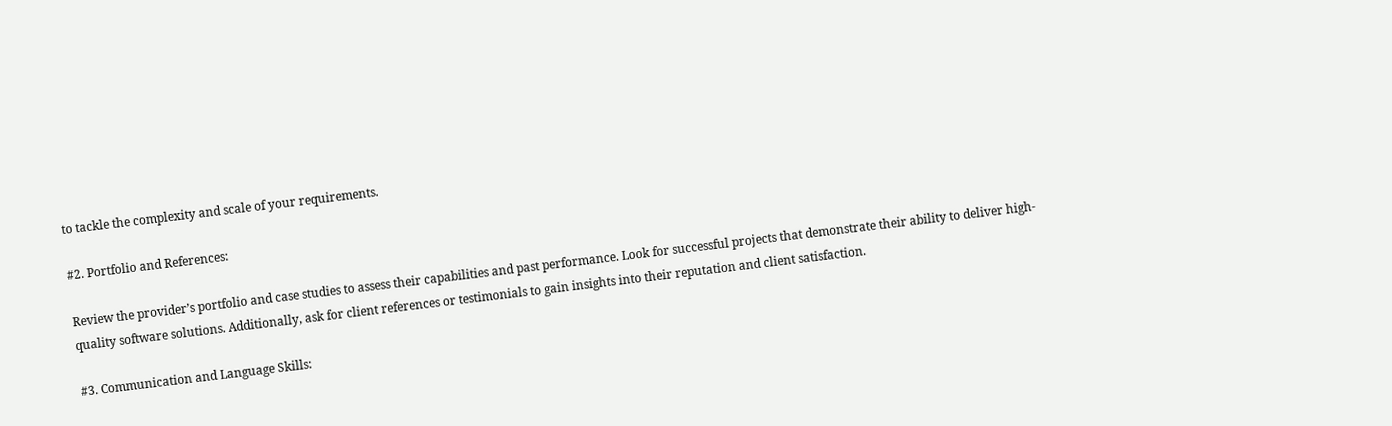to tackle the complexity and scale of your requirements.

#2. Portfolio and References:

Review the provider’s portfolio and case studies to assess their capabilities and past performance. Look for successful projects that demonstrate their ability to deliver high-quality software solutions. Additionally, ask for client references or testimonials to gain insights into their reputation and client satisfaction.

#3. Communication and Language Skills: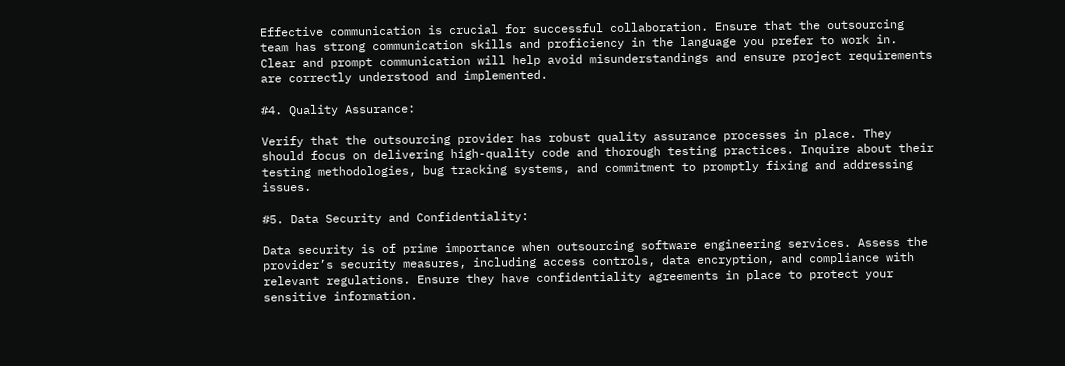Effective communication is crucial for successful collaboration. Ensure that the outsourcing team has strong communication skills and proficiency in the language you prefer to work in. Clear and prompt communication will help avoid misunderstandings and ensure project requirements are correctly understood and implemented.

#4. Quality Assurance:

Verify that the outsourcing provider has robust quality assurance processes in place. They should focus on delivering high-quality code and thorough testing practices. Inquire about their testing methodologies, bug tracking systems, and commitment to promptly fixing and addressing issues.

#5. Data Security and Confidentiality:

Data security is of prime importance when outsourcing software engineering services. Assess the provider’s security measures, including access controls, data encryption, and compliance with relevant regulations. Ensure they have confidentiality agreements in place to protect your sensitive information.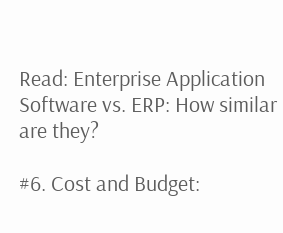Read: Enterprise Application Software vs. ERP: How similar are they?

#6. Cost and Budget: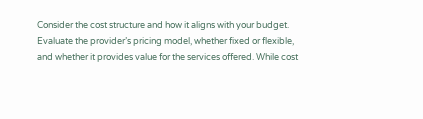Consider the cost structure and how it aligns with your budget. Evaluate the provider’s pricing model, whether fixed or flexible, and whether it provides value for the services offered. While cost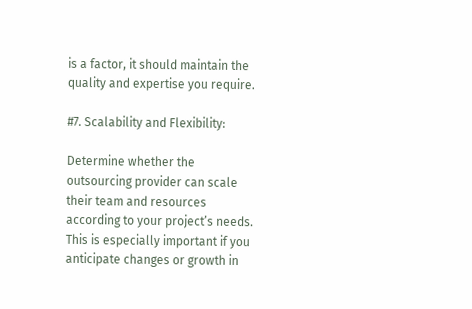is a factor, it should maintain the quality and expertise you require.

#7. Scalability and Flexibility:

Determine whether the outsourcing provider can scale their team and resources according to your project’s needs. This is especially important if you anticipate changes or growth in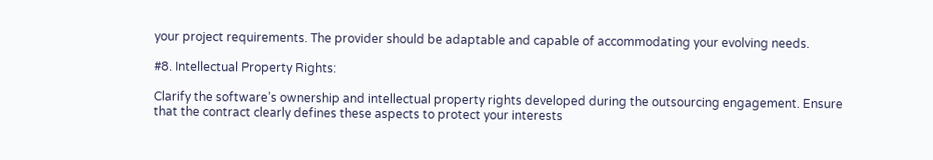your project requirements. The provider should be adaptable and capable of accommodating your evolving needs.

#8. Intellectual Property Rights:

Clarify the software’s ownership and intellectual property rights developed during the outsourcing engagement. Ensure that the contract clearly defines these aspects to protect your interests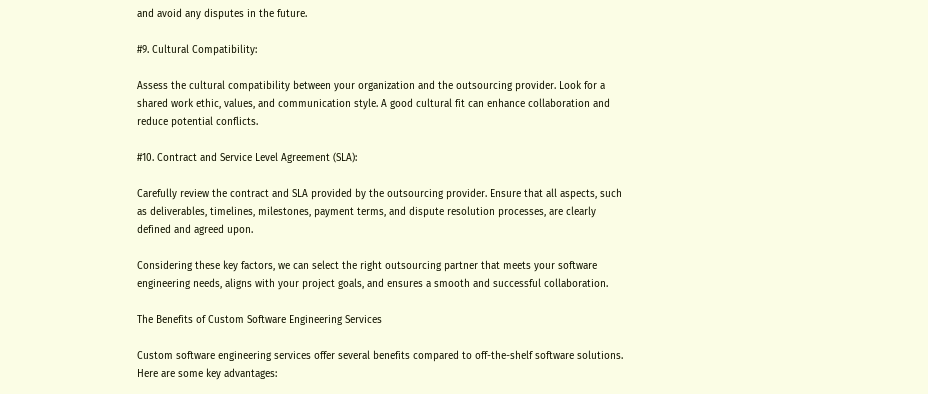and avoid any disputes in the future.

#9. Cultural Compatibility:

Assess the cultural compatibility between your organization and the outsourcing provider. Look for a shared work ethic, values, and communication style. A good cultural fit can enhance collaboration and reduce potential conflicts.

#10. Contract and Service Level Agreement (SLA):

Carefully review the contract and SLA provided by the outsourcing provider. Ensure that all aspects, such as deliverables, timelines, milestones, payment terms, and dispute resolution processes, are clearly defined and agreed upon.

Considering these key factors, we can select the right outsourcing partner that meets your software engineering needs, aligns with your project goals, and ensures a smooth and successful collaboration.

The Benefits of Custom Software Engineering Services

Custom software engineering services offer several benefits compared to off-the-shelf software solutions. Here are some key advantages: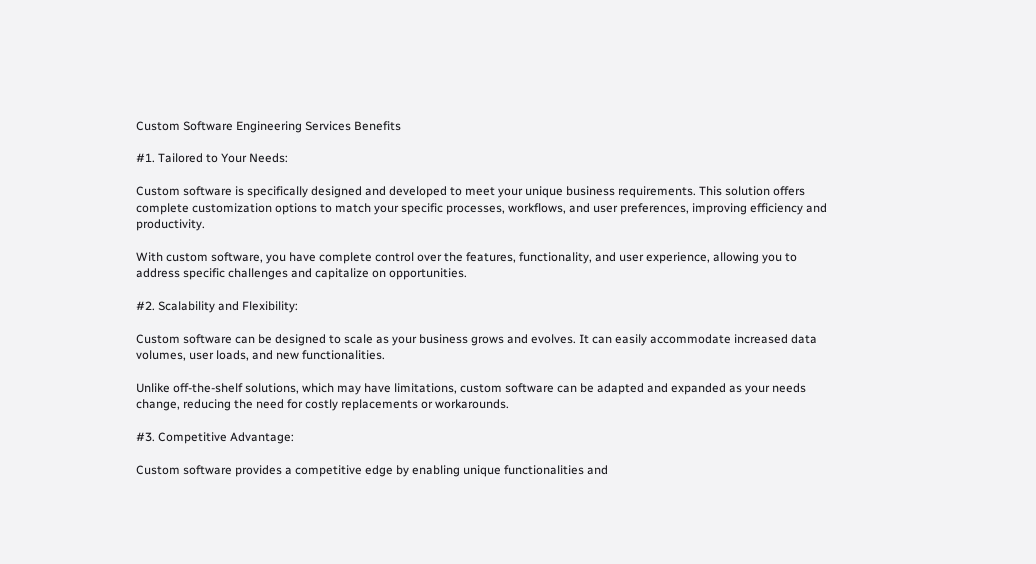Custom Software Engineering Services Benefits

#1. Tailored to Your Needs:

Custom software is specifically designed and developed to meet your unique business requirements. This solution offers complete customization options to match your specific processes, workflows, and user preferences, improving efficiency and productivity.

With custom software, you have complete control over the features, functionality, and user experience, allowing you to address specific challenges and capitalize on opportunities.

#2. Scalability and Flexibility:

Custom software can be designed to scale as your business grows and evolves. It can easily accommodate increased data volumes, user loads, and new functionalities.

Unlike off-the-shelf solutions, which may have limitations, custom software can be adapted and expanded as your needs change, reducing the need for costly replacements or workarounds.

#3. Competitive Advantage:

Custom software provides a competitive edge by enabling unique functionalities and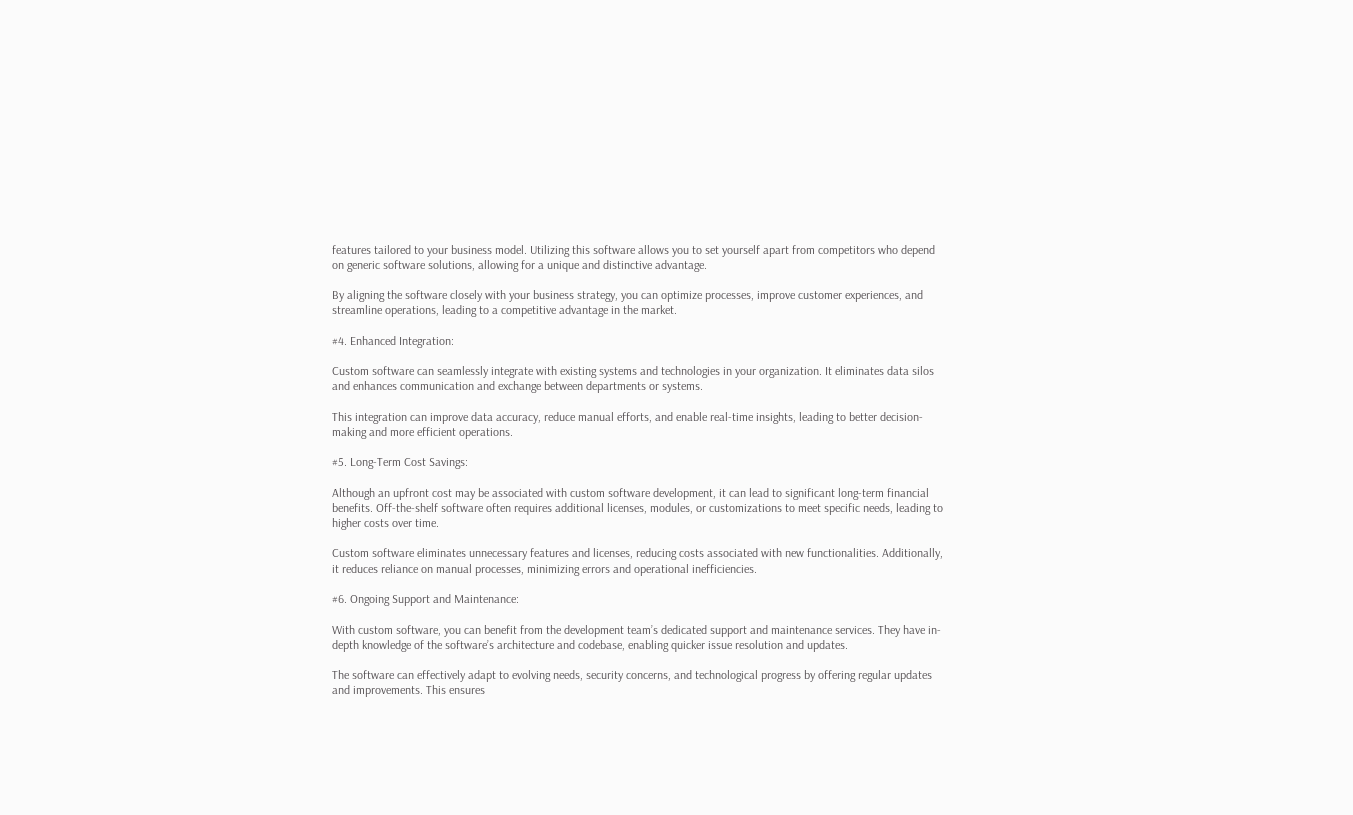features tailored to your business model. Utilizing this software allows you to set yourself apart from competitors who depend on generic software solutions, allowing for a unique and distinctive advantage.

By aligning the software closely with your business strategy, you can optimize processes, improve customer experiences, and streamline operations, leading to a competitive advantage in the market.

#4. Enhanced Integration:

Custom software can seamlessly integrate with existing systems and technologies in your organization. It eliminates data silos and enhances communication and exchange between departments or systems.

This integration can improve data accuracy, reduce manual efforts, and enable real-time insights, leading to better decision-making and more efficient operations.

#5. Long-Term Cost Savings:

Although an upfront cost may be associated with custom software development, it can lead to significant long-term financial benefits. Off-the-shelf software often requires additional licenses, modules, or customizations to meet specific needs, leading to higher costs over time.

Custom software eliminates unnecessary features and licenses, reducing costs associated with new functionalities. Additionally, it reduces reliance on manual processes, minimizing errors and operational inefficiencies.

#6. Ongoing Support and Maintenance:

With custom software, you can benefit from the development team’s dedicated support and maintenance services. They have in-depth knowledge of the software’s architecture and codebase, enabling quicker issue resolution and updates.

The software can effectively adapt to evolving needs, security concerns, and technological progress by offering regular updates and improvements. This ensures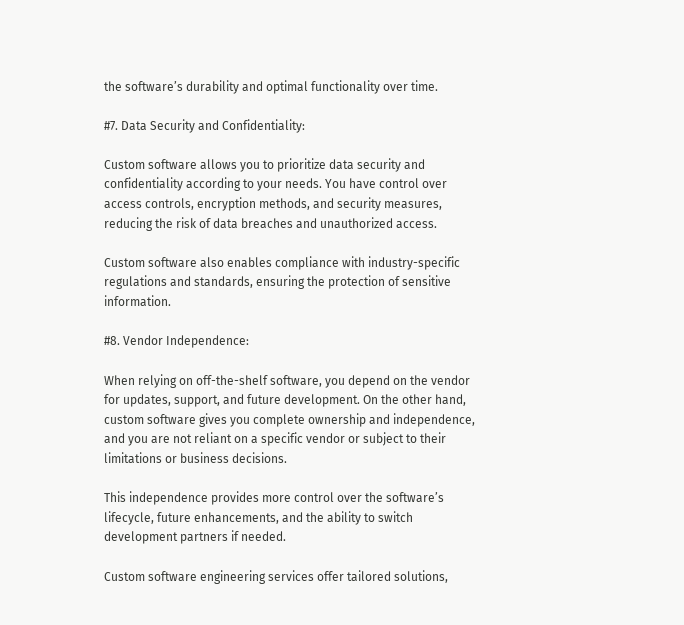the software’s durability and optimal functionality over time.

#7. Data Security and Confidentiality:

Custom software allows you to prioritize data security and confidentiality according to your needs. You have control over access controls, encryption methods, and security measures, reducing the risk of data breaches and unauthorized access.

Custom software also enables compliance with industry-specific regulations and standards, ensuring the protection of sensitive information.

#8. Vendor Independence:

When relying on off-the-shelf software, you depend on the vendor for updates, support, and future development. On the other hand, custom software gives you complete ownership and independence, and you are not reliant on a specific vendor or subject to their limitations or business decisions.

This independence provides more control over the software’s lifecycle, future enhancements, and the ability to switch development partners if needed.

Custom software engineering services offer tailored solutions,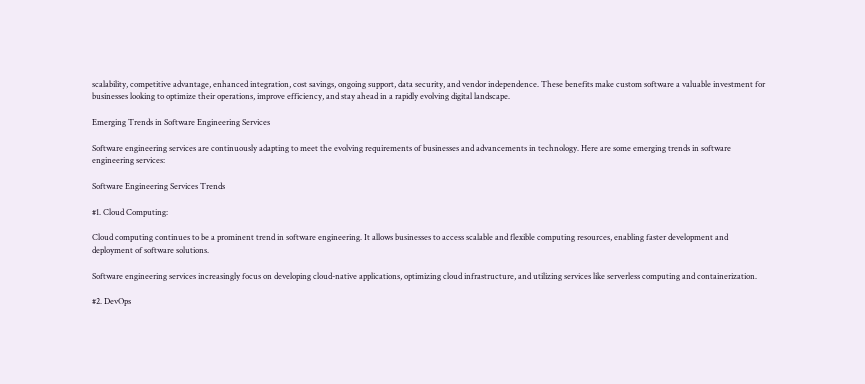scalability, competitive advantage, enhanced integration, cost savings, ongoing support, data security, and vendor independence. These benefits make custom software a valuable investment for businesses looking to optimize their operations, improve efficiency, and stay ahead in a rapidly evolving digital landscape.

Emerging Trends in Software Engineering Services

Software engineering services are continuously adapting to meet the evolving requirements of businesses and advancements in technology. Here are some emerging trends in software engineering services:

Software Engineering Services Trends

#1. Cloud Computing:

Cloud computing continues to be a prominent trend in software engineering. It allows businesses to access scalable and flexible computing resources, enabling faster development and deployment of software solutions.

Software engineering services increasingly focus on developing cloud-native applications, optimizing cloud infrastructure, and utilizing services like serverless computing and containerization.

#2. DevOps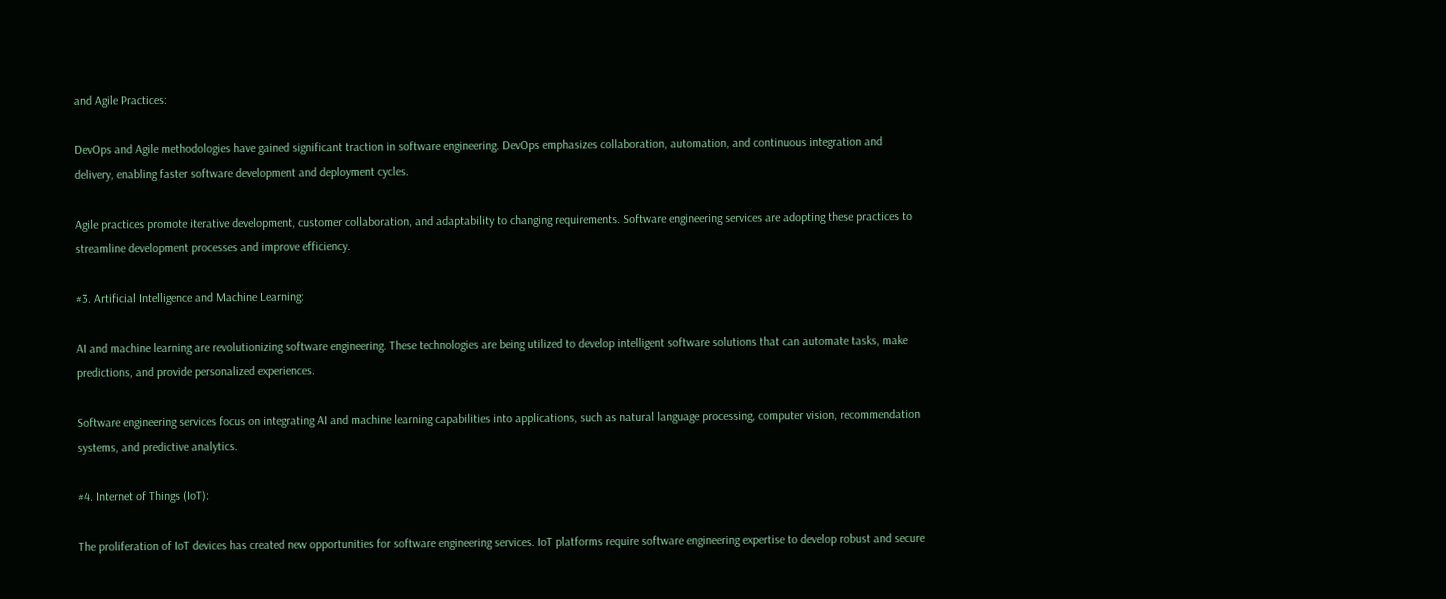and Agile Practices:

DevOps and Agile methodologies have gained significant traction in software engineering. DevOps emphasizes collaboration, automation, and continuous integration and delivery, enabling faster software development and deployment cycles.

Agile practices promote iterative development, customer collaboration, and adaptability to changing requirements. Software engineering services are adopting these practices to streamline development processes and improve efficiency.

#3. Artificial Intelligence and Machine Learning:

AI and machine learning are revolutionizing software engineering. These technologies are being utilized to develop intelligent software solutions that can automate tasks, make predictions, and provide personalized experiences.

Software engineering services focus on integrating AI and machine learning capabilities into applications, such as natural language processing, computer vision, recommendation systems, and predictive analytics.

#4. Internet of Things (IoT):

The proliferation of IoT devices has created new opportunities for software engineering services. IoT platforms require software engineering expertise to develop robust and secure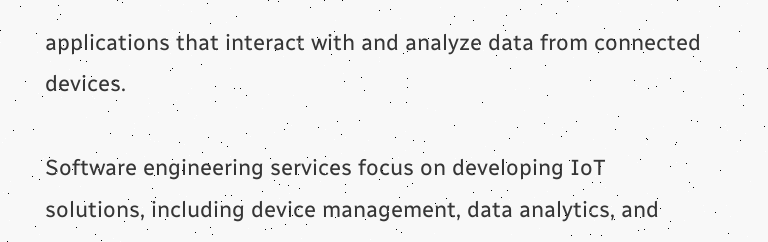applications that interact with and analyze data from connected devices.

Software engineering services focus on developing IoT solutions, including device management, data analytics, and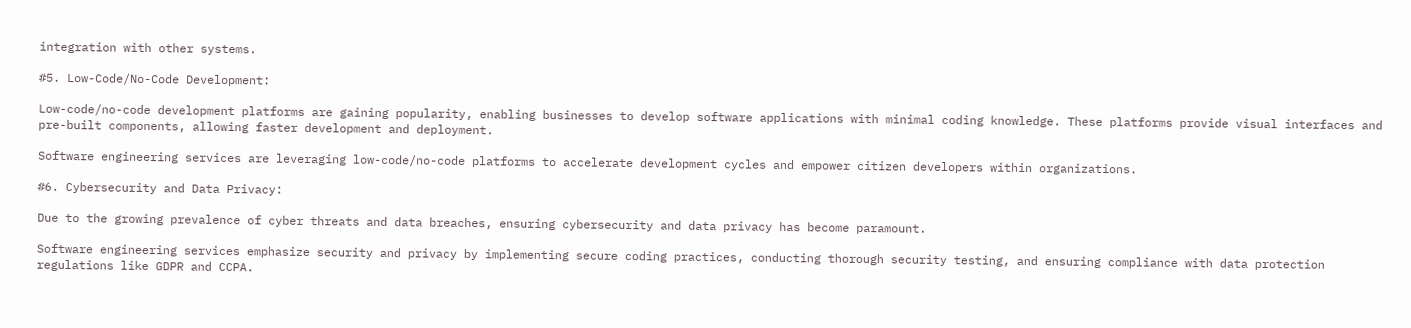integration with other systems.

#5. Low-Code/No-Code Development:

Low-code/no-code development platforms are gaining popularity, enabling businesses to develop software applications with minimal coding knowledge. These platforms provide visual interfaces and pre-built components, allowing faster development and deployment.

Software engineering services are leveraging low-code/no-code platforms to accelerate development cycles and empower citizen developers within organizations.

#6. Cybersecurity and Data Privacy:

Due to the growing prevalence of cyber threats and data breaches, ensuring cybersecurity and data privacy has become paramount.

Software engineering services emphasize security and privacy by implementing secure coding practices, conducting thorough security testing, and ensuring compliance with data protection regulations like GDPR and CCPA.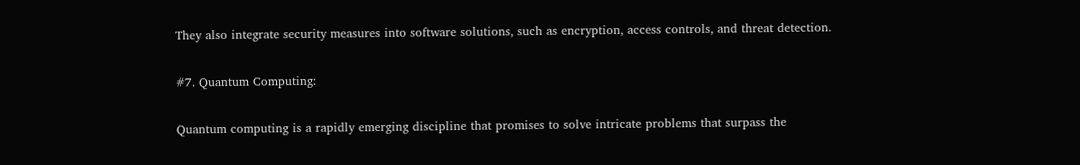They also integrate security measures into software solutions, such as encryption, access controls, and threat detection.

#7. Quantum Computing:

Quantum computing is a rapidly emerging discipline that promises to solve intricate problems that surpass the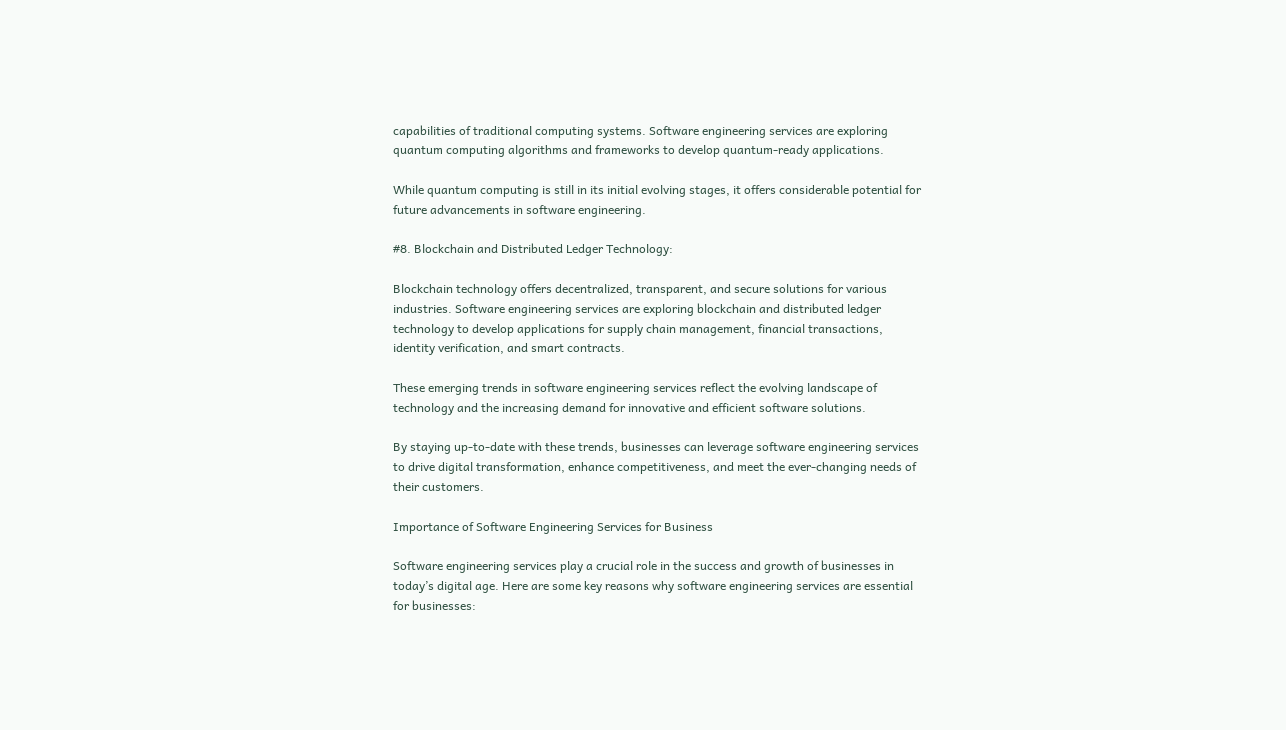capabilities of traditional computing systems. Software engineering services are exploring quantum computing algorithms and frameworks to develop quantum-ready applications.

While quantum computing is still in its initial evolving stages, it offers considerable potential for future advancements in software engineering.

#8. Blockchain and Distributed Ledger Technology:

Blockchain technology offers decentralized, transparent, and secure solutions for various industries. Software engineering services are exploring blockchain and distributed ledger technology to develop applications for supply chain management, financial transactions, identity verification, and smart contracts.

These emerging trends in software engineering services reflect the evolving landscape of technology and the increasing demand for innovative and efficient software solutions.

By staying up-to-date with these trends, businesses can leverage software engineering services to drive digital transformation, enhance competitiveness, and meet the ever-changing needs of their customers.

Importance of Software Engineering Services for Business

Software engineering services play a crucial role in the success and growth of businesses in today’s digital age. Here are some key reasons why software engineering services are essential for businesses: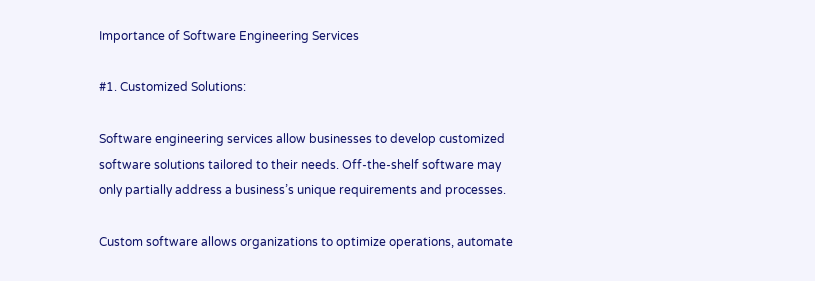Importance of Software Engineering Services

#1. Customized Solutions:

Software engineering services allow businesses to develop customized software solutions tailored to their needs. Off-the-shelf software may only partially address a business’s unique requirements and processes.

Custom software allows organizations to optimize operations, automate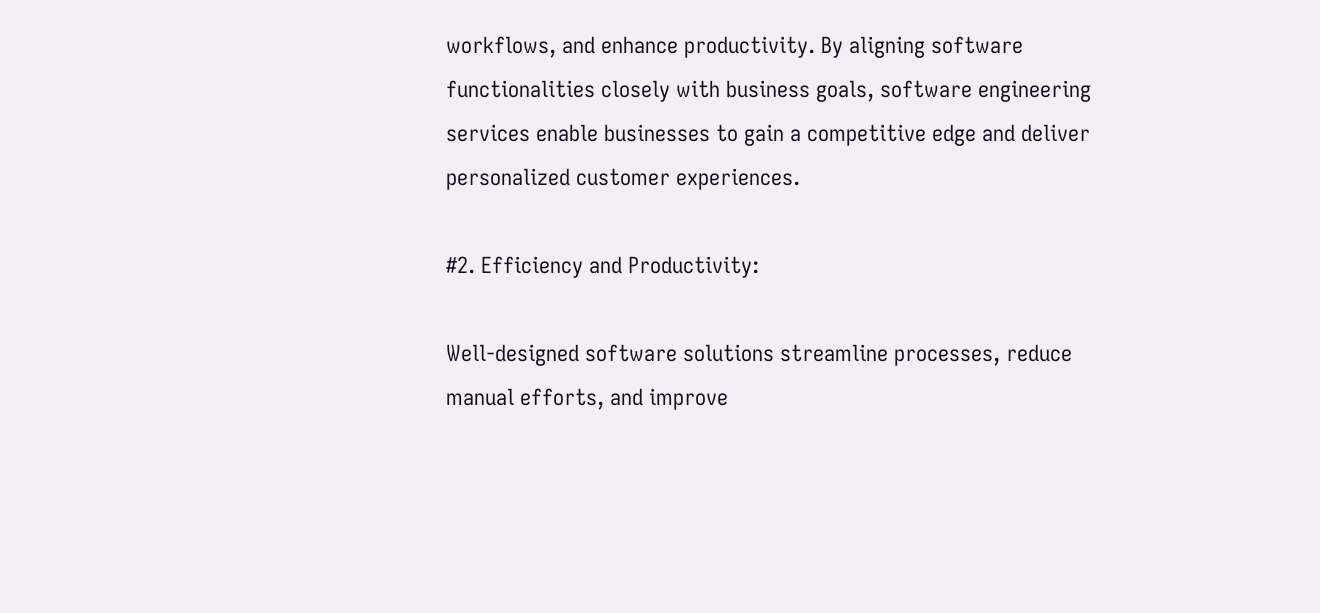workflows, and enhance productivity. By aligning software functionalities closely with business goals, software engineering services enable businesses to gain a competitive edge and deliver personalized customer experiences.

#2. Efficiency and Productivity:

Well-designed software solutions streamline processes, reduce manual efforts, and improve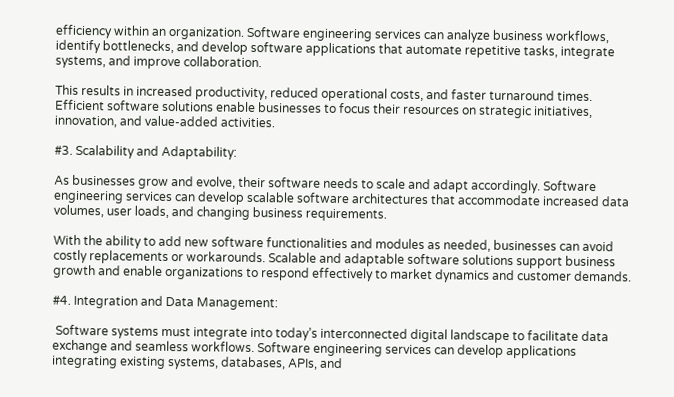efficiency within an organization. Software engineering services can analyze business workflows, identify bottlenecks, and develop software applications that automate repetitive tasks, integrate systems, and improve collaboration.

This results in increased productivity, reduced operational costs, and faster turnaround times. Efficient software solutions enable businesses to focus their resources on strategic initiatives, innovation, and value-added activities.

#3. Scalability and Adaptability:

As businesses grow and evolve, their software needs to scale and adapt accordingly. Software engineering services can develop scalable software architectures that accommodate increased data volumes, user loads, and changing business requirements.

With the ability to add new software functionalities and modules as needed, businesses can avoid costly replacements or workarounds. Scalable and adaptable software solutions support business growth and enable organizations to respond effectively to market dynamics and customer demands.

#4. Integration and Data Management:

 Software systems must integrate into today’s interconnected digital landscape to facilitate data exchange and seamless workflows. Software engineering services can develop applications integrating existing systems, databases, APIs, and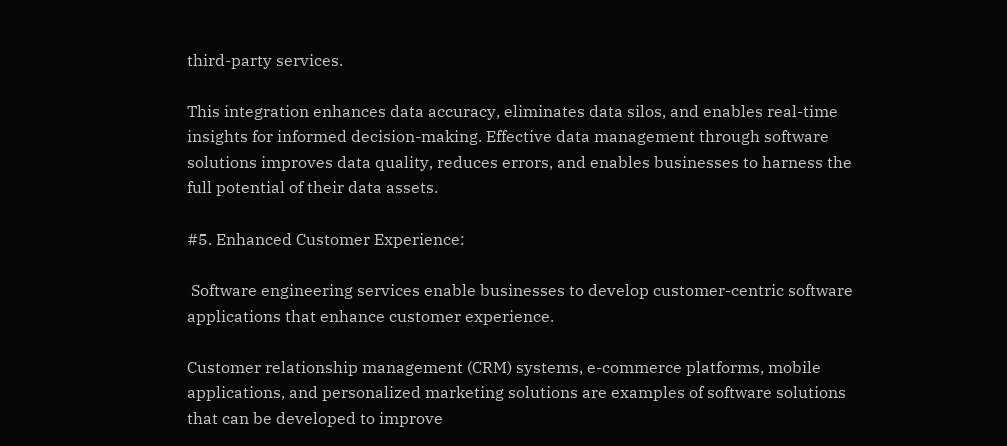third-party services.

This integration enhances data accuracy, eliminates data silos, and enables real-time insights for informed decision-making. Effective data management through software solutions improves data quality, reduces errors, and enables businesses to harness the full potential of their data assets.

#5. Enhanced Customer Experience:

 Software engineering services enable businesses to develop customer-centric software applications that enhance customer experience.

Customer relationship management (CRM) systems, e-commerce platforms, mobile applications, and personalized marketing solutions are examples of software solutions that can be developed to improve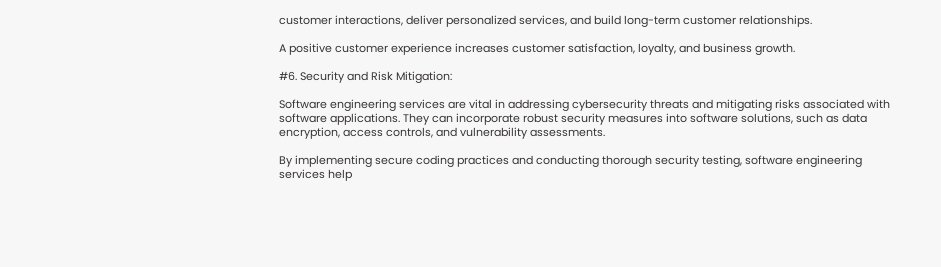customer interactions, deliver personalized services, and build long-term customer relationships.

A positive customer experience increases customer satisfaction, loyalty, and business growth.

#6. Security and Risk Mitigation:

Software engineering services are vital in addressing cybersecurity threats and mitigating risks associated with software applications. They can incorporate robust security measures into software solutions, such as data encryption, access controls, and vulnerability assessments.

By implementing secure coding practices and conducting thorough security testing, software engineering services help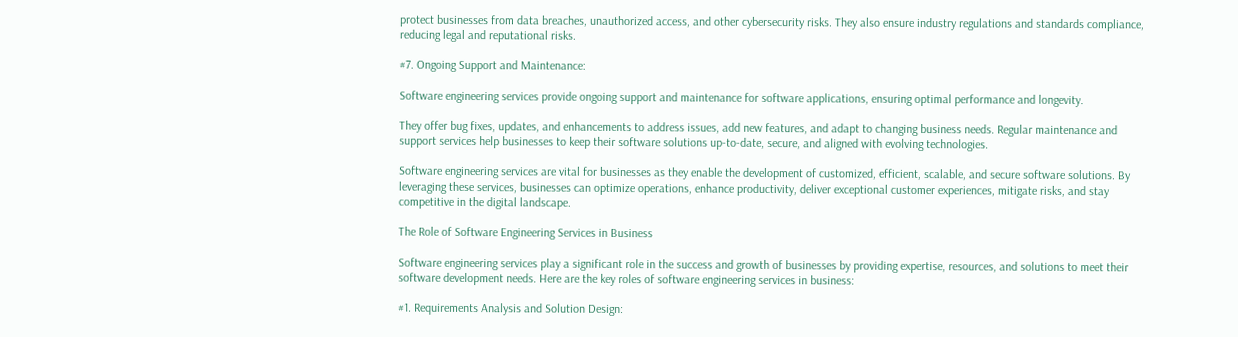protect businesses from data breaches, unauthorized access, and other cybersecurity risks. They also ensure industry regulations and standards compliance, reducing legal and reputational risks.

#7. Ongoing Support and Maintenance:

Software engineering services provide ongoing support and maintenance for software applications, ensuring optimal performance and longevity.

They offer bug fixes, updates, and enhancements to address issues, add new features, and adapt to changing business needs. Regular maintenance and support services help businesses to keep their software solutions up-to-date, secure, and aligned with evolving technologies.

Software engineering services are vital for businesses as they enable the development of customized, efficient, scalable, and secure software solutions. By leveraging these services, businesses can optimize operations, enhance productivity, deliver exceptional customer experiences, mitigate risks, and stay competitive in the digital landscape.

The Role of Software Engineering Services in Business

Software engineering services play a significant role in the success and growth of businesses by providing expertise, resources, and solutions to meet their software development needs. Here are the key roles of software engineering services in business:

#1. Requirements Analysis and Solution Design: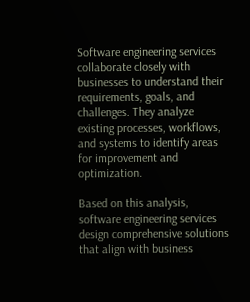Software engineering services collaborate closely with businesses to understand their requirements, goals, and challenges. They analyze existing processes, workflows, and systems to identify areas for improvement and optimization.

Based on this analysis, software engineering services design comprehensive solutions that align with business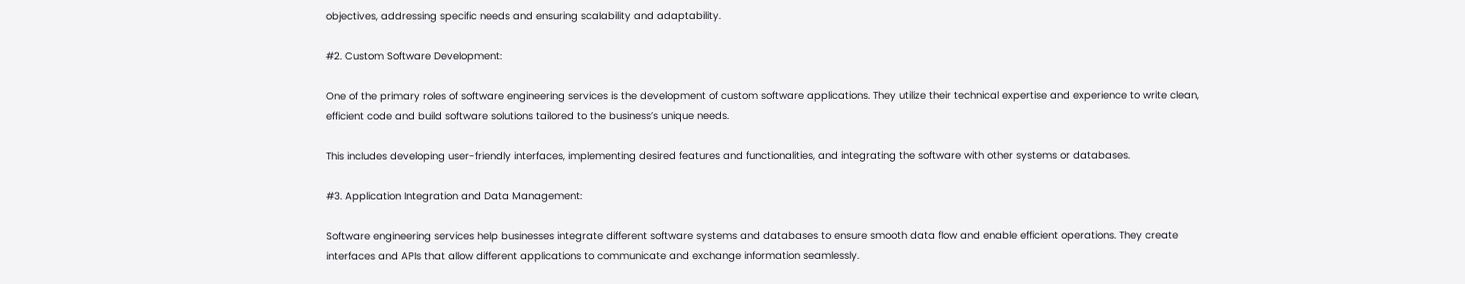objectives, addressing specific needs and ensuring scalability and adaptability.

#2. Custom Software Development:

One of the primary roles of software engineering services is the development of custom software applications. They utilize their technical expertise and experience to write clean, efficient code and build software solutions tailored to the business’s unique needs.

This includes developing user-friendly interfaces, implementing desired features and functionalities, and integrating the software with other systems or databases.

#3. Application Integration and Data Management:

Software engineering services help businesses integrate different software systems and databases to ensure smooth data flow and enable efficient operations. They create interfaces and APIs that allow different applications to communicate and exchange information seamlessly.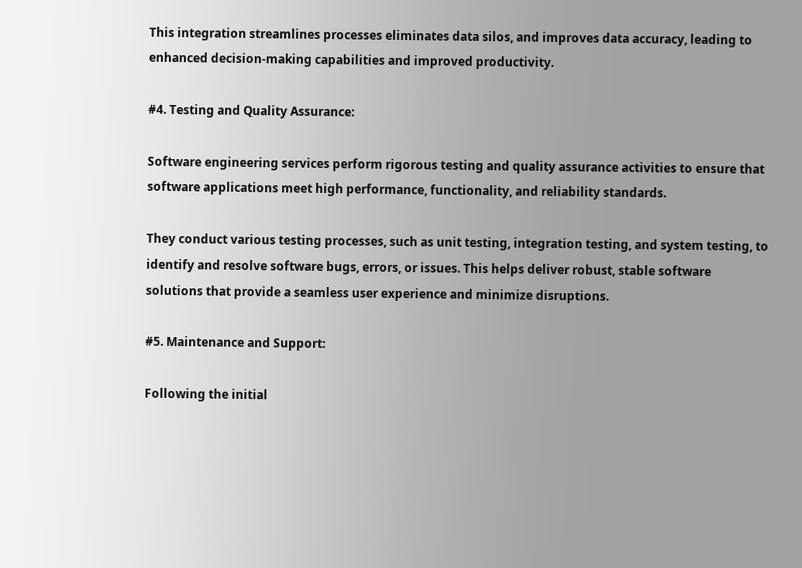This integration streamlines processes eliminates data silos, and improves data accuracy, leading to enhanced decision-making capabilities and improved productivity.

#4. Testing and Quality Assurance:

Software engineering services perform rigorous testing and quality assurance activities to ensure that software applications meet high performance, functionality, and reliability standards.

They conduct various testing processes, such as unit testing, integration testing, and system testing, to identify and resolve software bugs, errors, or issues. This helps deliver robust, stable software solutions that provide a seamless user experience and minimize disruptions.

#5. Maintenance and Support:

Following the initial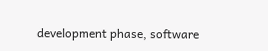development phase, software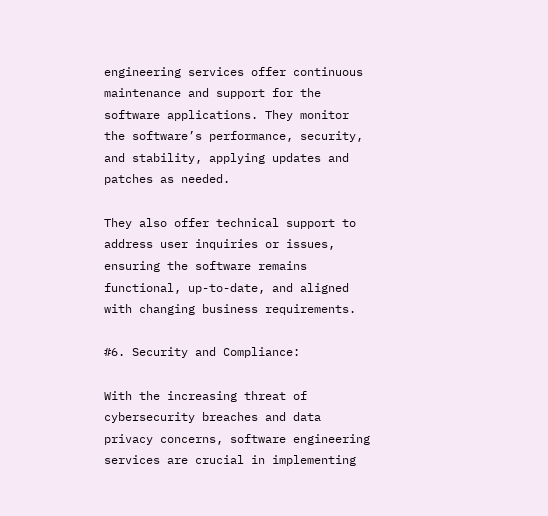engineering services offer continuous maintenance and support for the software applications. They monitor the software’s performance, security, and stability, applying updates and patches as needed.

They also offer technical support to address user inquiries or issues, ensuring the software remains functional, up-to-date, and aligned with changing business requirements.

#6. Security and Compliance:

With the increasing threat of cybersecurity breaches and data privacy concerns, software engineering services are crucial in implementing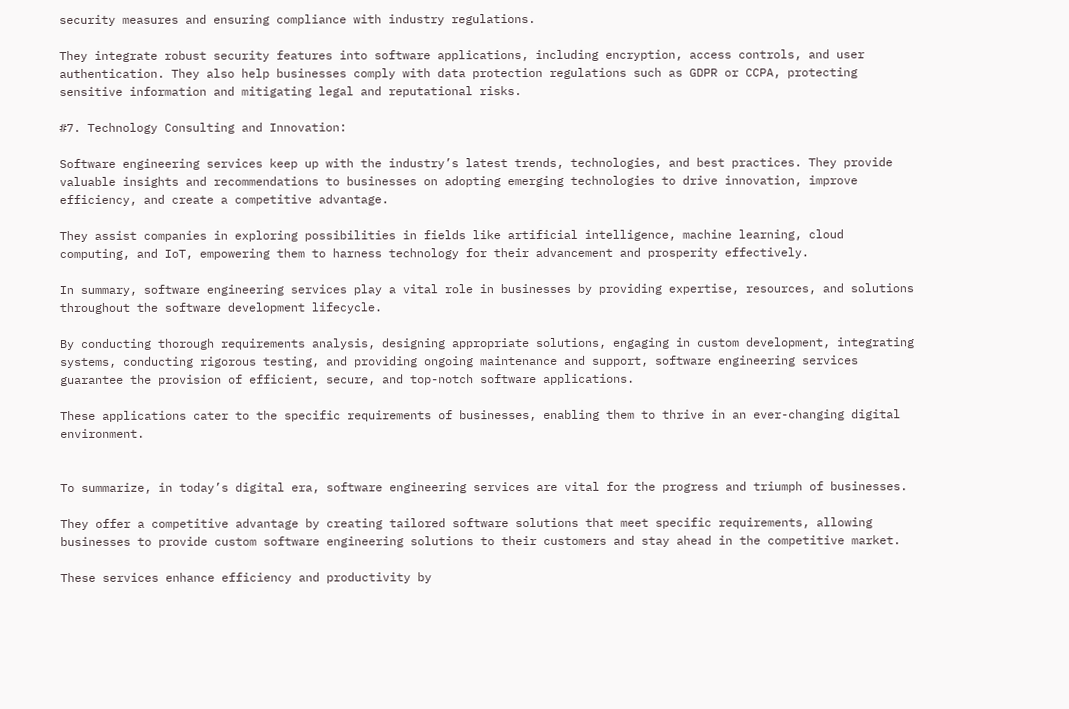security measures and ensuring compliance with industry regulations.

They integrate robust security features into software applications, including encryption, access controls, and user authentication. They also help businesses comply with data protection regulations such as GDPR or CCPA, protecting sensitive information and mitigating legal and reputational risks.

#7. Technology Consulting and Innovation:

Software engineering services keep up with the industry’s latest trends, technologies, and best practices. They provide valuable insights and recommendations to businesses on adopting emerging technologies to drive innovation, improve efficiency, and create a competitive advantage.

They assist companies in exploring possibilities in fields like artificial intelligence, machine learning, cloud computing, and IoT, empowering them to harness technology for their advancement and prosperity effectively.

In summary, software engineering services play a vital role in businesses by providing expertise, resources, and solutions throughout the software development lifecycle.

By conducting thorough requirements analysis, designing appropriate solutions, engaging in custom development, integrating systems, conducting rigorous testing, and providing ongoing maintenance and support, software engineering services guarantee the provision of efficient, secure, and top-notch software applications.

These applications cater to the specific requirements of businesses, enabling them to thrive in an ever-changing digital environment.


To summarize, in today’s digital era, software engineering services are vital for the progress and triumph of businesses.

They offer a competitive advantage by creating tailored software solutions that meet specific requirements, allowing businesses to provide custom software engineering solutions to their customers and stay ahead in the competitive market.

These services enhance efficiency and productivity by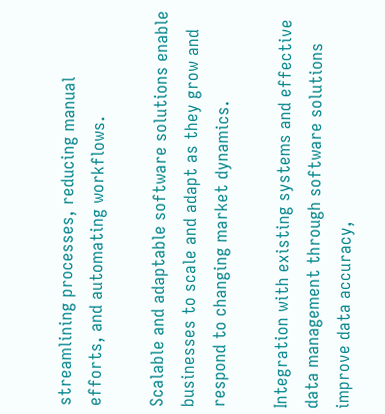streamlining processes, reducing manual efforts, and automating workflows.

Scalable and adaptable software solutions enable businesses to scale and adapt as they grow and respond to changing market dynamics.

Integration with existing systems and effective data management through software solutions improve data accuracy,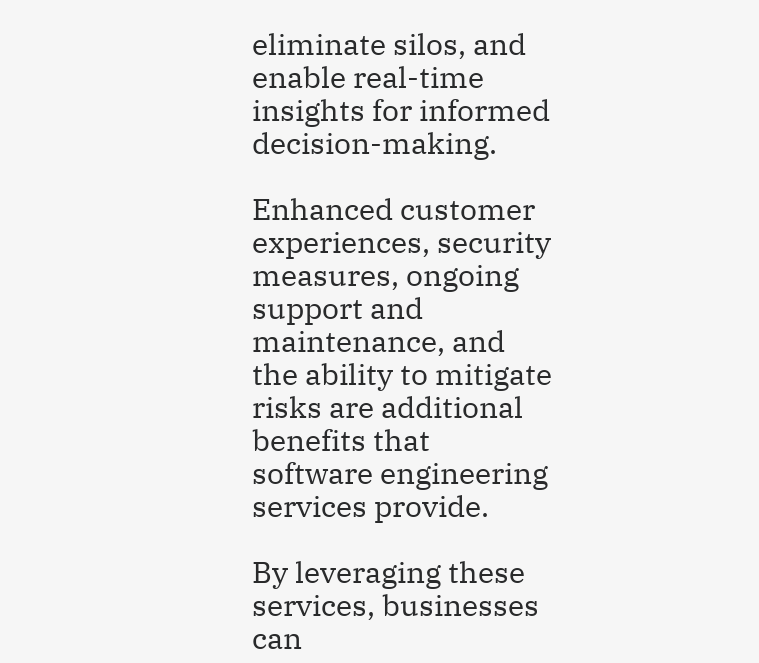eliminate silos, and enable real-time insights for informed decision-making.

Enhanced customer experiences, security measures, ongoing support and maintenance, and the ability to mitigate risks are additional benefits that software engineering services provide.

By leveraging these services, businesses can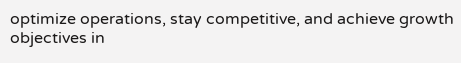optimize operations, stay competitive, and achieve growth objectives in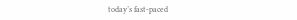today’s fast-paced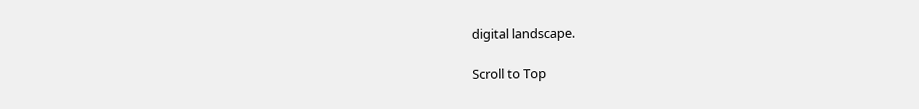digital landscape.

Scroll to Top